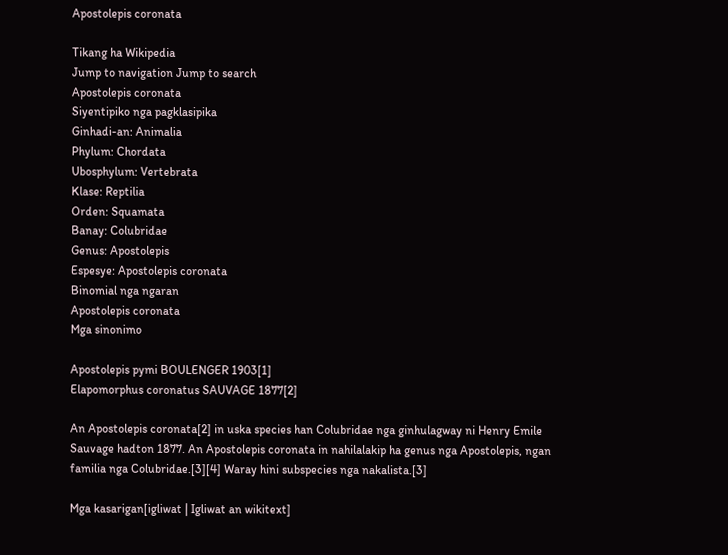Apostolepis coronata

Tikang ha Wikipedia
Jump to navigation Jump to search
Apostolepis coronata
Siyentipiko nga pagklasipika
Ginhadi-an: Animalia
Phylum: Chordata
Ubosphylum: Vertebrata
Klase: Reptilia
Orden: Squamata
Banay: Colubridae
Genus: Apostolepis
Espesye: Apostolepis coronata
Binomial nga ngaran
Apostolepis coronata
Mga sinonimo

Apostolepis pymi BOULENGER 1903[1]
Elapomorphus coronatus SAUVAGE 1877[2]

An Apostolepis coronata[2] in uska species han Colubridae nga ginhulagway ni Henry Emile Sauvage hadton 1877. An Apostolepis coronata in nahilalakip ha genus nga Apostolepis, ngan familia nga Colubridae.[3][4] Waray hini subspecies nga nakalista.[3]

Mga kasarigan[igliwat | Igliwat an wikitext]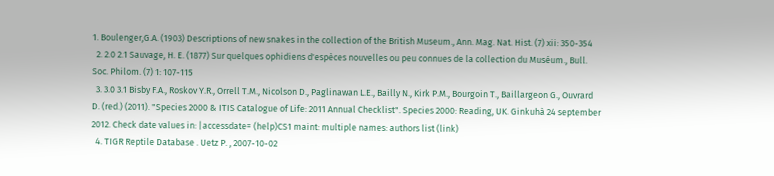1. Boulenger,G.A. (1903) Descriptions of new snakes in the collection of the British Museum., Ann. Mag. Nat. Hist. (7) xii: 350-354
  2. 2.0 2.1 Sauvage, H. E. (1877) Sur quelques ophidiens d'espèces nouvelles ou peu connues de la collection du Muséum., Bull. Soc. Philom. (7) 1: 107-115
  3. 3.0 3.1 Bisby F.A., Roskov Y.R., Orrell T.M., Nicolson D., Paglinawan L.E., Bailly N., Kirk P.M., Bourgoin T., Baillargeon G., Ouvrard D. (red.) (2011). "Species 2000 & ITIS Catalogue of Life: 2011 Annual Checklist". Species 2000: Reading, UK. Ginkuhà 24 september 2012. Check date values in: |accessdate= (help)CS1 maint: multiple names: authors list (link)
  4. TIGR Reptile Database . Uetz P. , 2007-10-02